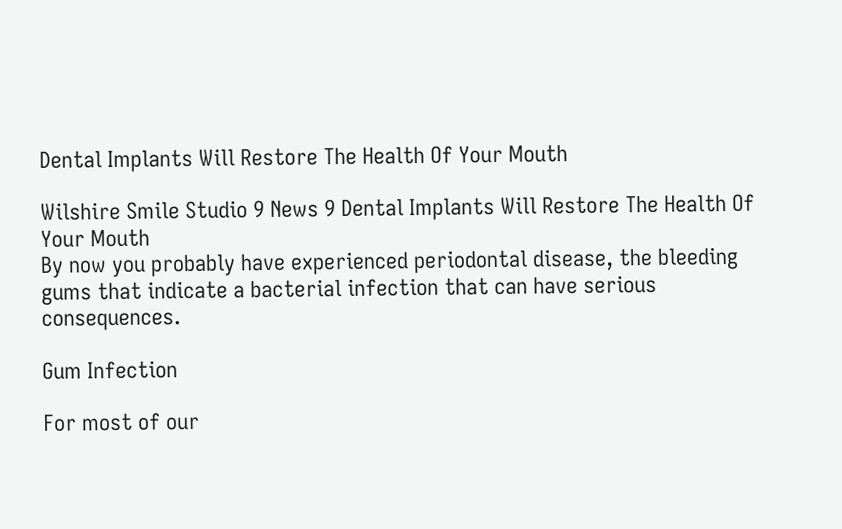Dental Implants Will Restore The Health Of Your Mouth

Wilshire Smile Studio 9 News 9 Dental Implants Will Restore The Health Of Your Mouth
By now you probably have experienced periodontal disease, the bleeding gums that indicate a bacterial infection that can have serious consequences.

Gum Infection

For most of our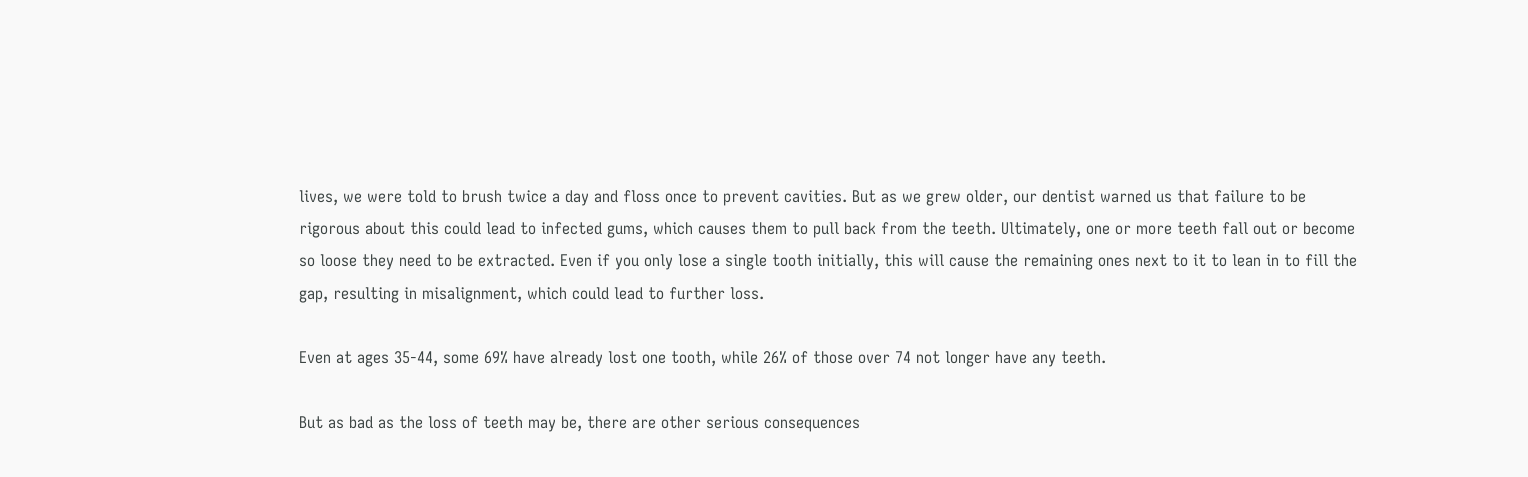lives, we were told to brush twice a day and floss once to prevent cavities. But as we grew older, our dentist warned us that failure to be rigorous about this could lead to infected gums, which causes them to pull back from the teeth. Ultimately, one or more teeth fall out or become so loose they need to be extracted. Even if you only lose a single tooth initially, this will cause the remaining ones next to it to lean in to fill the gap, resulting in misalignment, which could lead to further loss.

Even at ages 35-44, some 69% have already lost one tooth, while 26% of those over 74 not longer have any teeth.

But as bad as the loss of teeth may be, there are other serious consequences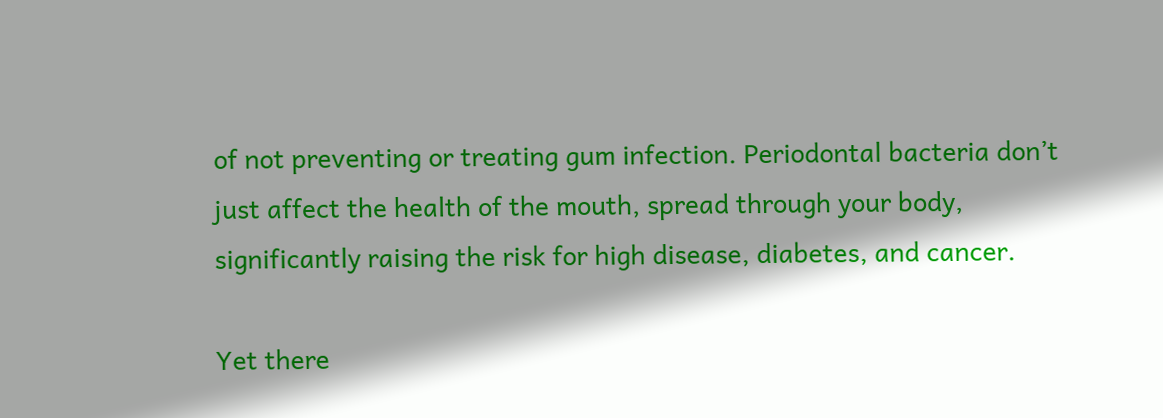of not preventing or treating gum infection. Periodontal bacteria don’t just affect the health of the mouth, spread through your body, significantly raising the risk for high disease, diabetes, and cancer.

Yet there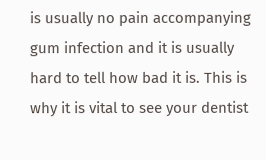is usually no pain accompanying gum infection and it is usually hard to tell how bad it is. This is why it is vital to see your dentist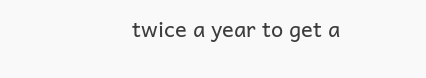twice a year to get a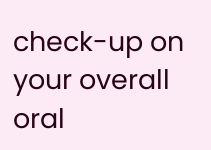check-up on your overall oral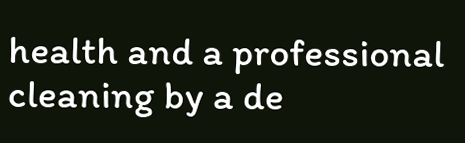health and a professional cleaning by a de